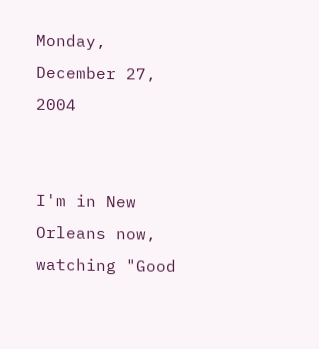Monday, December 27, 2004


I'm in New Orleans now, watching "Good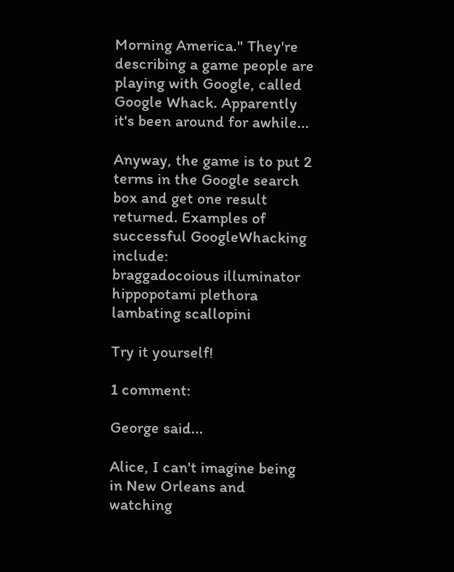Morning America." They're describing a game people are playing with Google, called Google Whack. Apparently it's been around for awhile...

Anyway, the game is to put 2 terms in the Google search box and get one result returned. Examples of successful GoogleWhacking include:
braggadocoious illuminator
hippopotami plethora
lambating scallopini

Try it yourself!

1 comment:

George said...

Alice, I can't imagine being in New Orleans and watching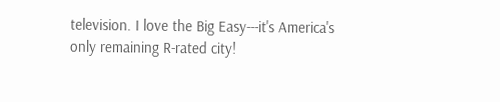television. I love the Big Easy---it's America's only remaining R-rated city!